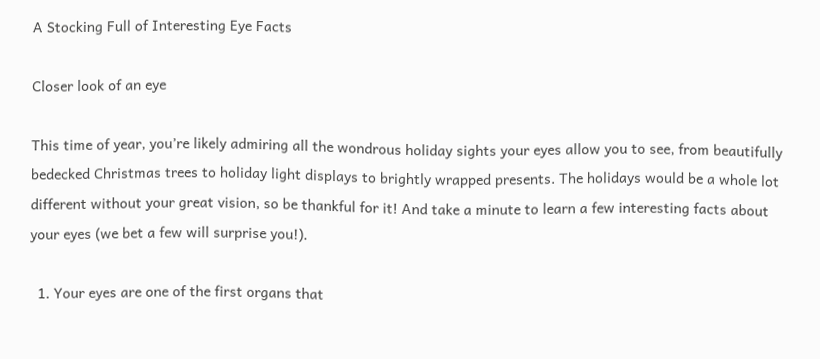A Stocking Full of Interesting Eye Facts

Closer look of an eye

This time of year, you’re likely admiring all the wondrous holiday sights your eyes allow you to see, from beautifully bedecked Christmas trees to holiday light displays to brightly wrapped presents. The holidays would be a whole lot different without your great vision, so be thankful for it! And take a minute to learn a few interesting facts about your eyes (we bet a few will surprise you!).

  1. Your eyes are one of the first organs that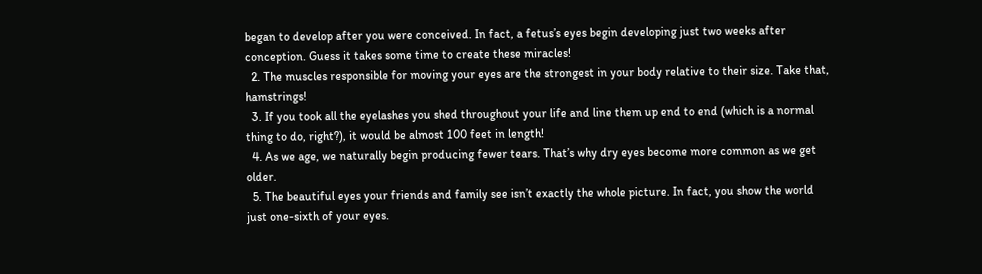began to develop after you were conceived. In fact, a fetus’s eyes begin developing just two weeks after conception. Guess it takes some time to create these miracles!
  2. The muscles responsible for moving your eyes are the strongest in your body relative to their size. Take that, hamstrings!
  3. If you took all the eyelashes you shed throughout your life and line them up end to end (which is a normal thing to do, right?), it would be almost 100 feet in length!
  4. As we age, we naturally begin producing fewer tears. That’s why dry eyes become more common as we get older.
  5. The beautiful eyes your friends and family see isn’t exactly the whole picture. In fact, you show the world just one-sixth of your eyes.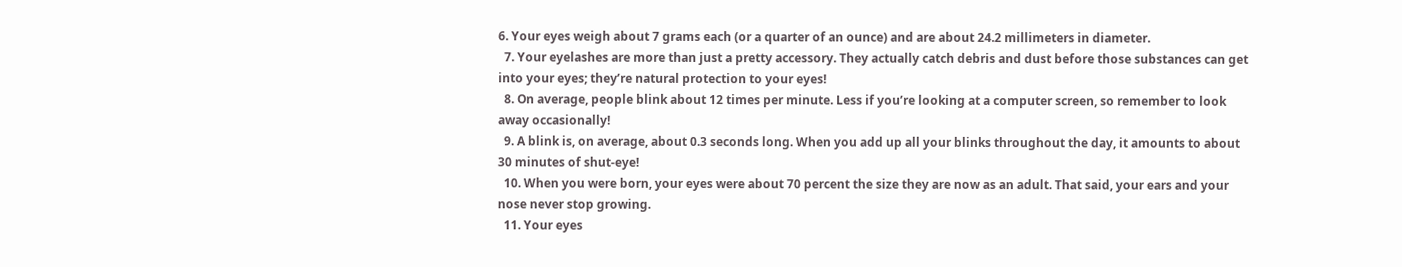6. Your eyes weigh about 7 grams each (or a quarter of an ounce) and are about 24.2 millimeters in diameter.
  7. Your eyelashes are more than just a pretty accessory. They actually catch debris and dust before those substances can get into your eyes; they’re natural protection to your eyes!
  8. On average, people blink about 12 times per minute. Less if you’re looking at a computer screen, so remember to look away occasionally!
  9. A blink is, on average, about 0.3 seconds long. When you add up all your blinks throughout the day, it amounts to about 30 minutes of shut-eye!
  10. When you were born, your eyes were about 70 percent the size they are now as an adult. That said, your ears and your nose never stop growing.
  11. Your eyes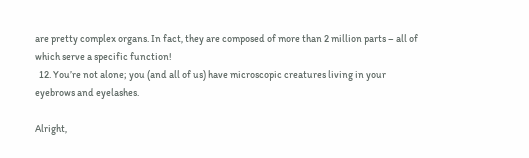are pretty complex organs. In fact, they are composed of more than 2 million parts – all of which serve a specific function!
  12. You’re not alone; you (and all of us) have microscopic creatures living in your eyebrows and eyelashes.

Alright,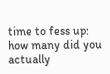time to fess up: how many did you actually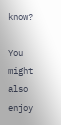know?

You might also enjoy